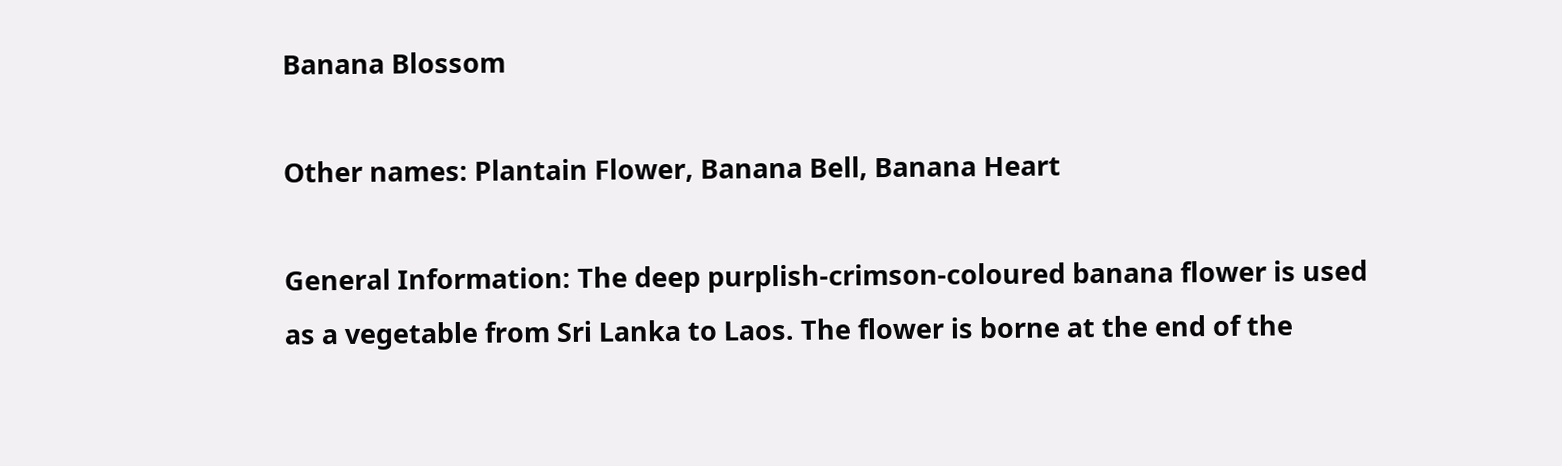Banana Blossom

Other names: Plantain Flower, Banana Bell, Banana Heart

General Information: The deep purplish-crimson-coloured banana flower is used as a vegetable from Sri Lanka to Laos. The flower is borne at the end of the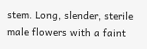stem. Long, slender, sterile male flowers with a faint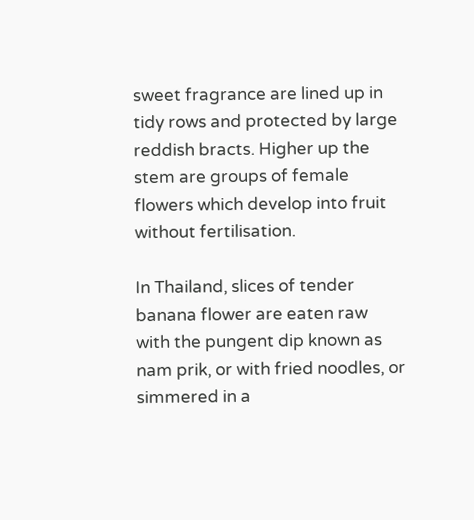sweet fragrance are lined up in tidy rows and protected by large reddish bracts. Higher up the stem are groups of female flowers which develop into fruit without fertilisation.

In Thailand, slices of tender banana flower are eaten raw with the pungent dip known as nam prik, or with fried noodles, or simmered in a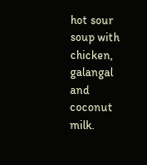hot sour soup with chicken, galangal and coconut milk.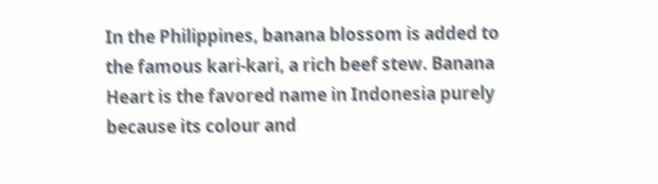In the Philippines, banana blossom is added to the famous kari-kari, a rich beef stew. Banana Heart is the favored name in Indonesia purely because its colour and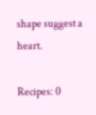shape suggest a heart.

Recipes: 0